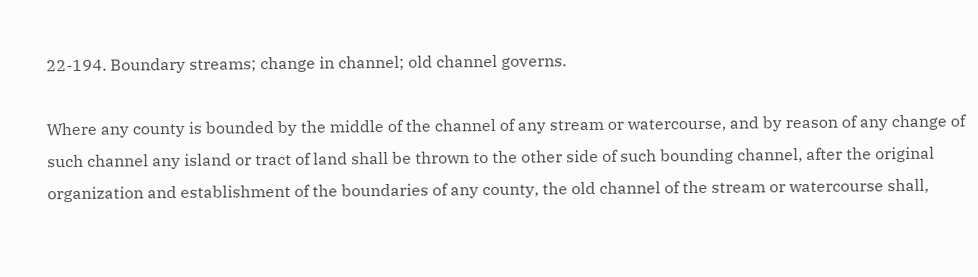22-194. Boundary streams; change in channel; old channel governs.

Where any county is bounded by the middle of the channel of any stream or watercourse, and by reason of any change of such channel any island or tract of land shall be thrown to the other side of such bounding channel, after the original organization and establishment of the boundaries of any county, the old channel of the stream or watercourse shall,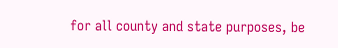for all county and state purposes, be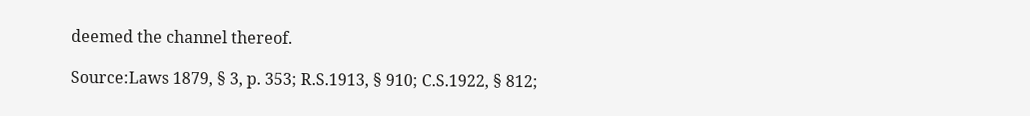deemed the channel thereof.

Source:Laws 1879, § 3, p. 353; R.S.1913, § 910; C.S.1922, § 812;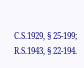C.S.1929, § 25-199; R.S.1943, § 22-194.